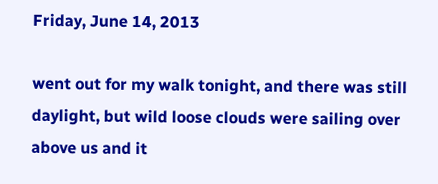Friday, June 14, 2013

went out for my walk tonight, and there was still daylight, but wild loose clouds were sailing over above us and it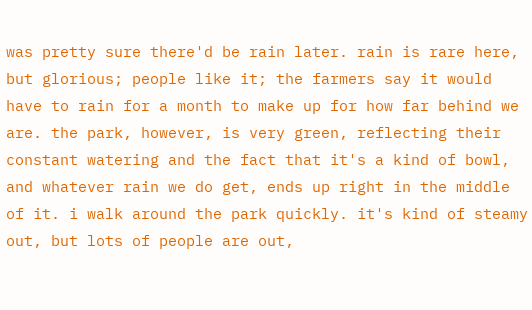was pretty sure there'd be rain later. rain is rare here, but glorious; people like it; the farmers say it would have to rain for a month to make up for how far behind we are. the park, however, is very green, reflecting their constant watering and the fact that it's a kind of bowl, and whatever rain we do get, ends up right in the middle of it. i walk around the park quickly. it's kind of steamy out, but lots of people are out,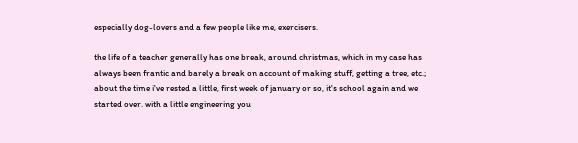especially dog-lovers and a few people like me, exercisers.

the life of a teacher generally has one break, around christmas, which in my case has always been frantic and barely a break on account of making stuff, getting a tree, etc.; about the time i've rested a little, first week of january or so, it's school again and we started over. with a little engineering you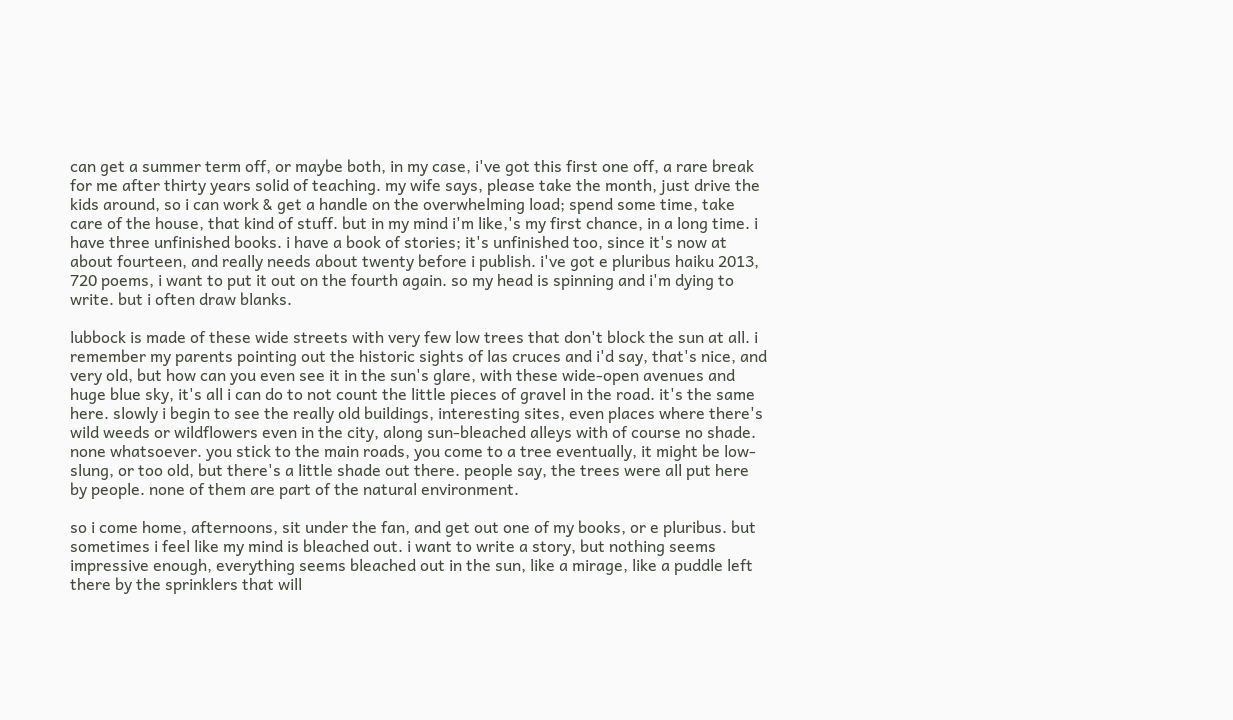can get a summer term off, or maybe both, in my case, i've got this first one off, a rare break for me after thirty years solid of teaching. my wife says, please take the month, just drive the kids around, so i can work & get a handle on the overwhelming load; spend some time, take care of the house, that kind of stuff. but in my mind i'm like,'s my first chance, in a long time. i have three unfinished books. i have a book of stories; it's unfinished too, since it's now at about fourteen, and really needs about twenty before i publish. i've got e pluribus haiku 2013, 720 poems, i want to put it out on the fourth again. so my head is spinning and i'm dying to write. but i often draw blanks.

lubbock is made of these wide streets with very few low trees that don't block the sun at all. i remember my parents pointing out the historic sights of las cruces and i'd say, that's nice, and very old, but how can you even see it in the sun's glare, with these wide-open avenues and huge blue sky, it's all i can do to not count the little pieces of gravel in the road. it's the same here. slowly i begin to see the really old buildings, interesting sites, even places where there's wild weeds or wildflowers even in the city, along sun-bleached alleys with of course no shade. none whatsoever. you stick to the main roads, you come to a tree eventually, it might be low-slung, or too old, but there's a little shade out there. people say, the trees were all put here by people. none of them are part of the natural environment.

so i come home, afternoons, sit under the fan, and get out one of my books, or e pluribus. but sometimes i feel like my mind is bleached out. i want to write a story, but nothing seems impressive enough, everything seems bleached out in the sun, like a mirage, like a puddle left there by the sprinklers that will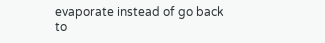evaporate instead of go back to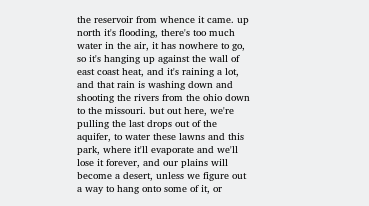the reservoir from whence it came. up north it's flooding, there's too much water in the air, it has nowhere to go, so it's hanging up against the wall of east coast heat, and it's raining a lot, and that rain is washing down and shooting the rivers from the ohio down to the missouri. but out here, we're pulling the last drops out of the aquifer, to water these lawns and this park, where it'll evaporate and we'll lose it forever, and our plains will become a desert, unless we figure out a way to hang onto some of it, or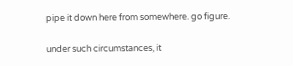pipe it down here from somewhere. go figure.

under such circumstances, it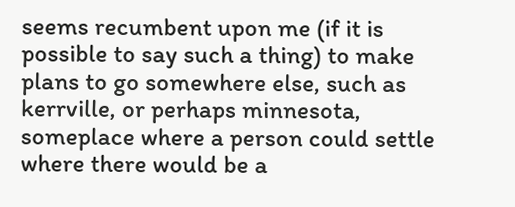seems recumbent upon me (if it is possible to say such a thing) to make plans to go somewhere else, such as kerrville, or perhaps minnesota, someplace where a person could settle where there would be a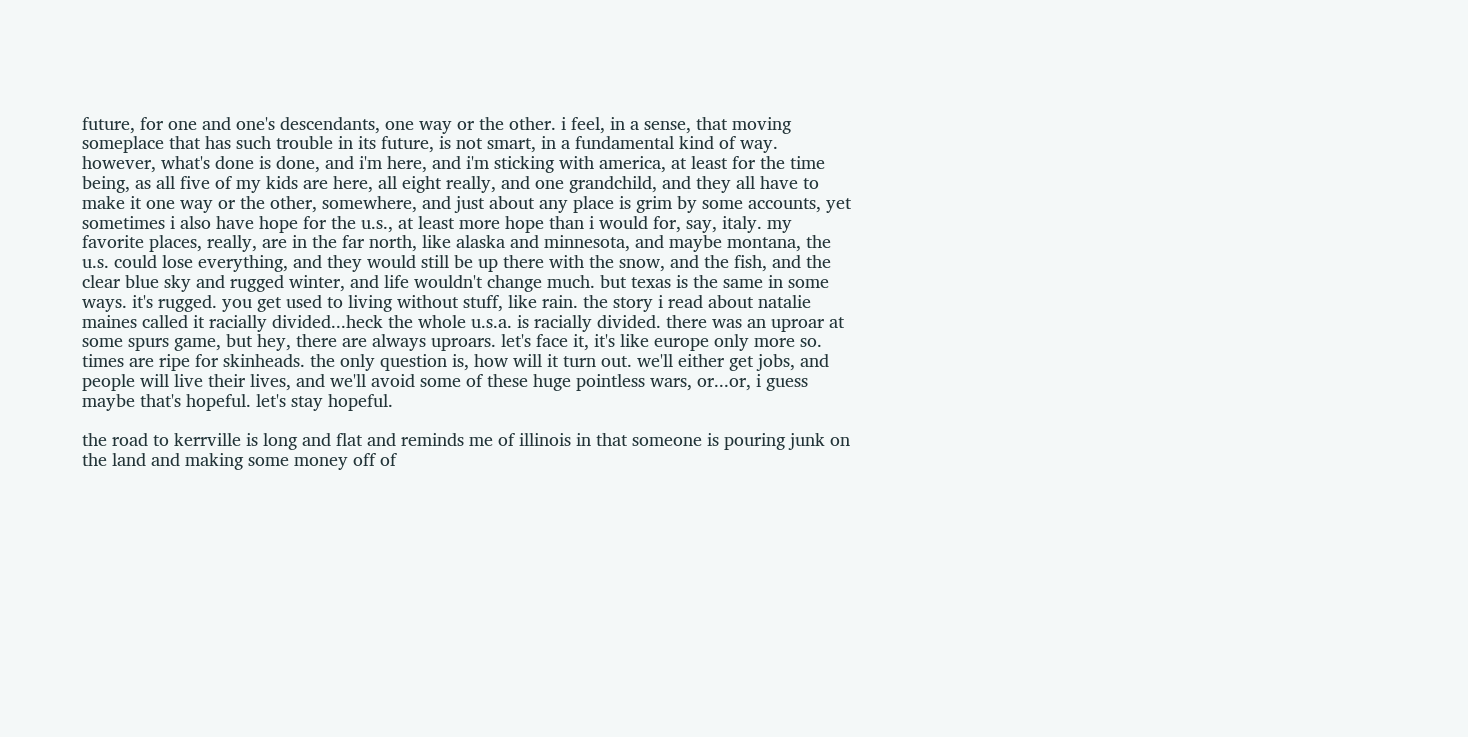future, for one and one's descendants, one way or the other. i feel, in a sense, that moving someplace that has such trouble in its future, is not smart, in a fundamental kind of way. however, what's done is done, and i'm here, and i'm sticking with america, at least for the time being, as all five of my kids are here, all eight really, and one grandchild, and they all have to make it one way or the other, somewhere, and just about any place is grim by some accounts, yet sometimes i also have hope for the u.s., at least more hope than i would for, say, italy. my favorite places, really, are in the far north, like alaska and minnesota, and maybe montana, the u.s. could lose everything, and they would still be up there with the snow, and the fish, and the clear blue sky and rugged winter, and life wouldn't change much. but texas is the same in some ways. it's rugged. you get used to living without stuff, like rain. the story i read about natalie maines called it racially divided...heck the whole u.s.a. is racially divided. there was an uproar at some spurs game, but hey, there are always uproars. let's face it, it's like europe only more so. times are ripe for skinheads. the only question is, how will it turn out. we'll either get jobs, and people will live their lives, and we'll avoid some of these huge pointless wars, or...or, i guess maybe that's hopeful. let's stay hopeful.

the road to kerrville is long and flat and reminds me of illinois in that someone is pouring junk on the land and making some money off of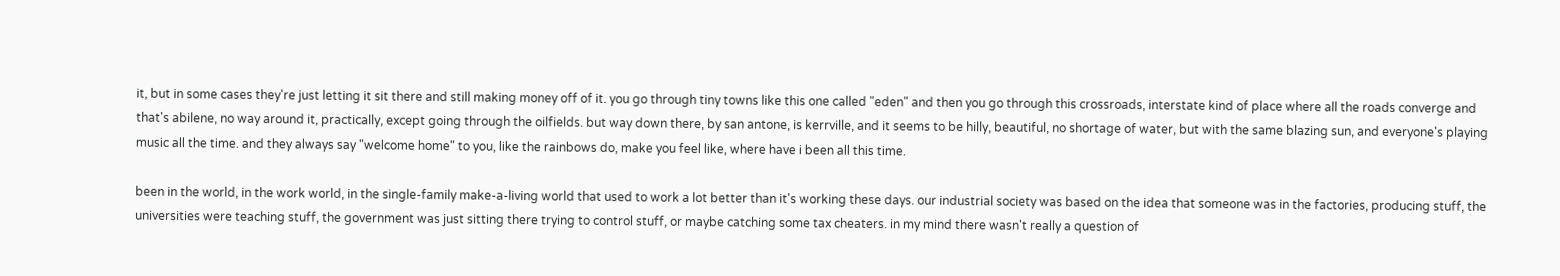it, but in some cases they're just letting it sit there and still making money off of it. you go through tiny towns like this one called "eden" and then you go through this crossroads, interstate kind of place where all the roads converge and that's abilene, no way around it, practically, except going through the oilfields. but way down there, by san antone, is kerrville, and it seems to be hilly, beautiful, no shortage of water, but with the same blazing sun, and everyone's playing music all the time. and they always say "welcome home" to you, like the rainbows do, make you feel like, where have i been all this time.

been in the world, in the work world, in the single-family make-a-living world that used to work a lot better than it's working these days. our industrial society was based on the idea that someone was in the factories, producing stuff, the universities were teaching stuff, the government was just sitting there trying to control stuff, or maybe catching some tax cheaters. in my mind there wasn't really a question of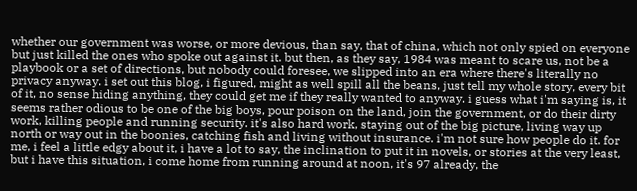whether our government was worse, or more devious, than say, that of china, which not only spied on everyone but just killed the ones who spoke out against it. but then, as they say, 1984 was meant to scare us, not be a playbook or a set of directions, but nobody could foresee, we slipped into an era where there's literally no privacy anyway. i set out this blog, i figured, might as well spill all the beans, just tell my whole story, every bit of it, no sense hiding anything, they could get me if they really wanted to anyway. i guess what i'm saying is, it seems rather odious to be one of the big boys, pour poison on the land, join the government, or do their dirty work, killing people and running security. it's also hard work, staying out of the big picture, living way up north or way out in the boonies, catching fish and living without insurance. i'm not sure how people do it. for me, i feel a little edgy about it, i have a lot to say, the inclination to put it in novels, or stories at the very least, but i have this situation, i come home from running around at noon, it's 97 already, the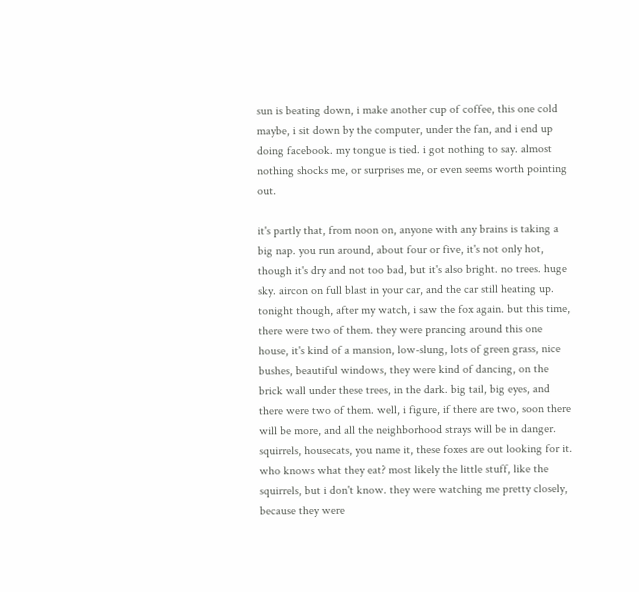sun is beating down, i make another cup of coffee, this one cold maybe, i sit down by the computer, under the fan, and i end up doing facebook. my tongue is tied. i got nothing to say. almost nothing shocks me, or surprises me, or even seems worth pointing out.

it's partly that, from noon on, anyone with any brains is taking a big nap. you run around, about four or five, it's not only hot, though it's dry and not too bad, but it's also bright. no trees. huge sky. aircon on full blast in your car, and the car still heating up. tonight though, after my watch, i saw the fox again. but this time, there were two of them. they were prancing around this one house, it's kind of a mansion, low-slung, lots of green grass, nice bushes, beautiful windows, they were kind of dancing, on the brick wall under these trees, in the dark. big tail, big eyes, and there were two of them. well, i figure, if there are two, soon there will be more, and all the neighborhood strays will be in danger. squirrels, housecats, you name it, these foxes are out looking for it. who knows what they eat? most likely the little stuff, like the squirrels, but i don't know. they were watching me pretty closely, because they were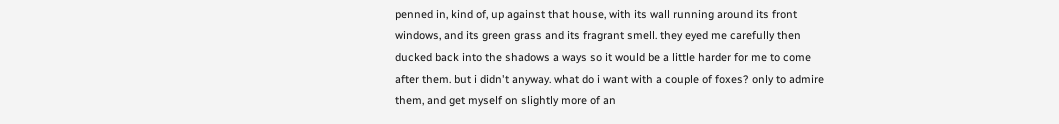penned in, kind of, up against that house, with its wall running around its front windows, and its green grass and its fragrant smell. they eyed me carefully then ducked back into the shadows a ways so it would be a little harder for me to come after them. but i didn't anyway. what do i want with a couple of foxes? only to admire them, and get myself on slightly more of an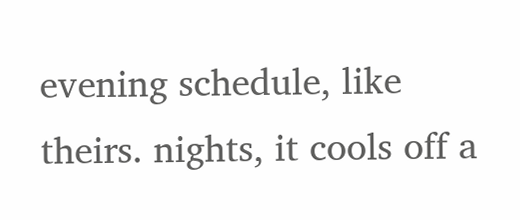evening schedule, like theirs. nights, it cools off a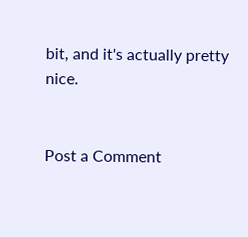bit, and it's actually pretty nice.


Post a Comment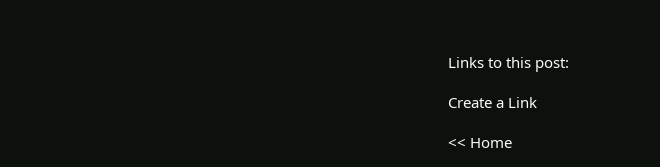Links to this post:

Create a Link

<< Home